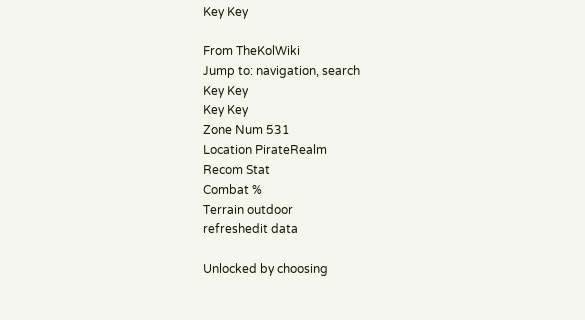Key Key

From TheKolWiki
Jump to: navigation, search
Key Key
Key Key
Zone Num 531
Location PirateRealm
Recom Stat
Combat %
Terrain outdoor
refreshedit data

Unlocked by choosing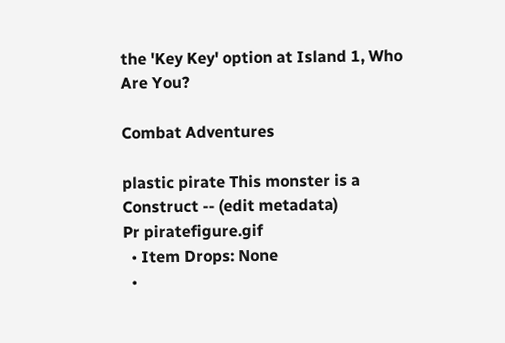the 'Key Key' option at Island 1, Who Are You?

Combat Adventures

plastic pirate This monster is a Construct -- (edit metadata)
Pr piratefigure.gif
  • Item Drops: None
  •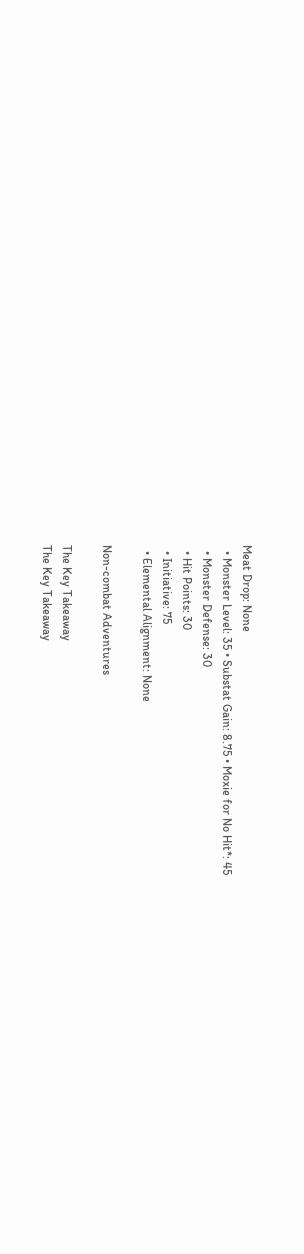Meat Drop: None
  • Monster Level: 35 • Substat Gain: 8.75 • Moxie for No Hit*: 45
  • Monster Defense: 30
  • Hit Points: 30
  • Initiative: 75
  • Elemental Alignment: None

Non-combat Adventures

The Key Takeaway
The Key Takeaway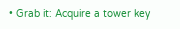• Grab it: Acquire a tower key